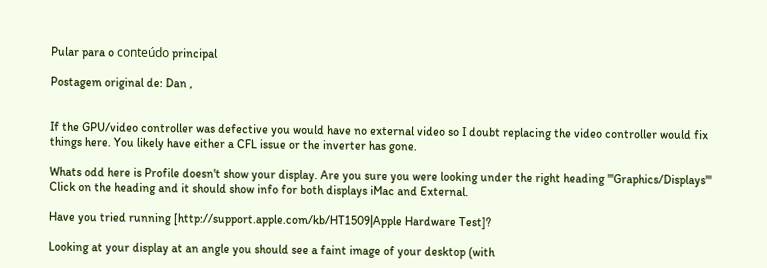Pular para o conteúdo principal

Postagem original de: Dan ,


If the GPU/video controller was defective you would have no external video so I doubt replacing the video controller would fix things here. You likely have either a CFL issue or the inverter has gone.

Whats odd here is Profile doesn't show your display. Are you sure you were looking under the right heading '''Graphics/Displays''' Click on the heading and it should show info for both displays iMac and External.

Have you tried running [http://support.apple.com/kb/HT1509|Apple Hardware Test]?

Looking at your display at an angle you should see a faint image of your desktop (with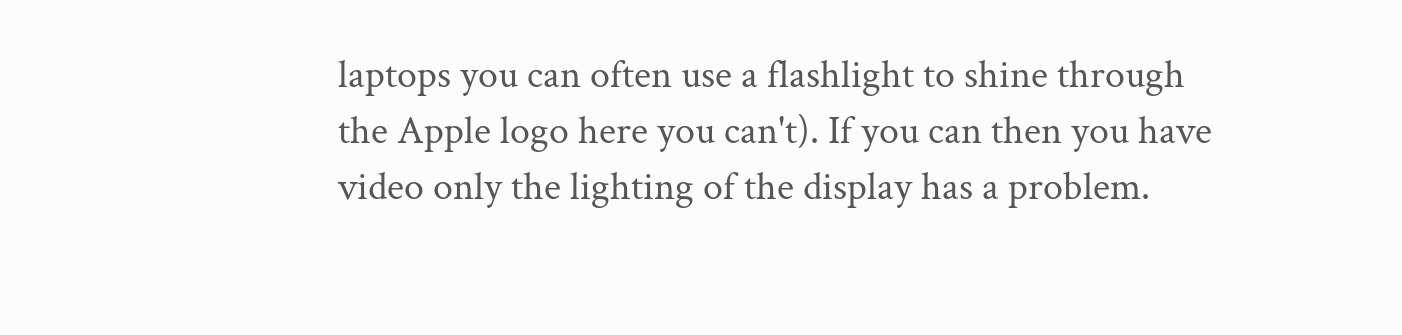laptops you can often use a flashlight to shine through the Apple logo here you can't). If you can then you have video only the lighting of the display has a problem.